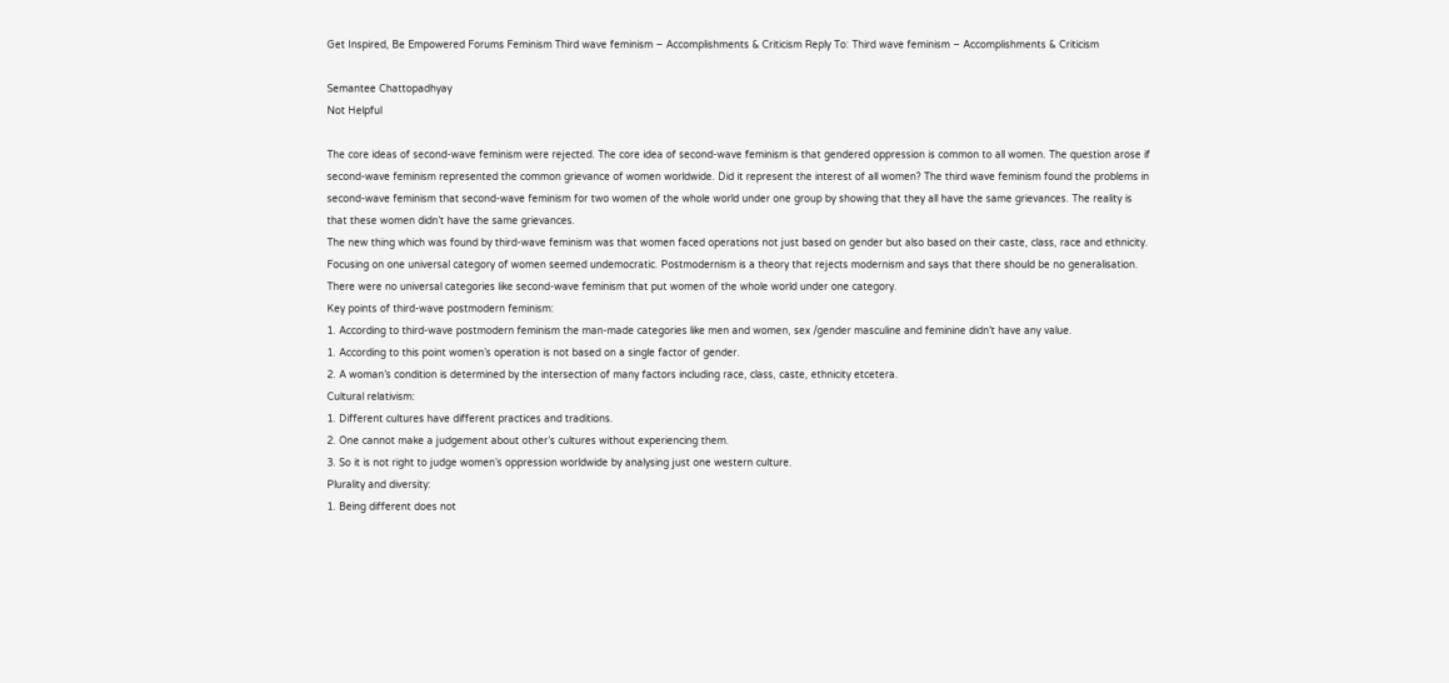Get Inspired, Be Empowered Forums Feminism Third wave feminism – Accomplishments & Criticism Reply To: Third wave feminism – Accomplishments & Criticism

Semantee Chattopadhyay
Not Helpful

The core ideas of second-wave feminism were rejected. The core idea of second-wave feminism is that gendered oppression is common to all women. The question arose if second-wave feminism represented the common grievance of women worldwide. Did it represent the interest of all women? The third wave feminism found the problems in second-wave feminism that second-wave feminism for two women of the whole world under one group by showing that they all have the same grievances. The reality is that these women didn’t have the same grievances.
The new thing which was found by third-wave feminism was that women faced operations not just based on gender but also based on their caste, class, race and ethnicity. Focusing on one universal category of women seemed undemocratic. Postmodernism is a theory that rejects modernism and says that there should be no generalisation. There were no universal categories like second-wave feminism that put women of the whole world under one category.
Key points of third-wave postmodern feminism:
1. According to third-wave postmodern feminism the man-made categories like men and women, sex /gender masculine and feminine didn’t have any value.
1. According to this point women’s operation is not based on a single factor of gender.
2. A woman’s condition is determined by the intersection of many factors including race, class, caste, ethnicity etcetera.
Cultural relativism:
1. Different cultures have different practices and traditions.
2. One cannot make a judgement about other’s cultures without experiencing them.
3. So it is not right to judge women’s oppression worldwide by analysing just one western culture.
Plurality and diversity:
1. Being different does not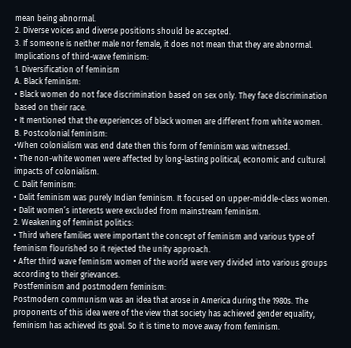mean being abnormal.
2. Diverse voices and diverse positions should be accepted.
3. If someone is neither male nor female, it does not mean that they are abnormal.
Implications of third-wave feminism:
1. Diversification of feminism
A. Black feminism:
• Black women do not face discrimination based on sex only. They face discrimination based on their race.
• It mentioned that the experiences of black women are different from white women.
B. Postcolonial feminism:
•When colonialism was end date then this form of feminism was witnessed.
• The non-white women were affected by long-lasting political, economic and cultural impacts of colonialism.
C. Dalit feminism:
• Dalit feminism was purely Indian feminism. It focused on upper-middle-class women.
• Dalit women’s interests were excluded from mainstream feminism.
2. Weakening of feminist politics:
• Third where families were important the concept of feminism and various type of feminism flourished so it rejected the unity approach.
• After third wave feminism women of the world were very divided into various groups according to their grievances.
Postfeminism and postmodern feminism:
Postmodern communism was an idea that arose in America during the 1980s. The proponents of this idea were of the view that society has achieved gender equality, feminism has achieved its goal. So it is time to move away from feminism.